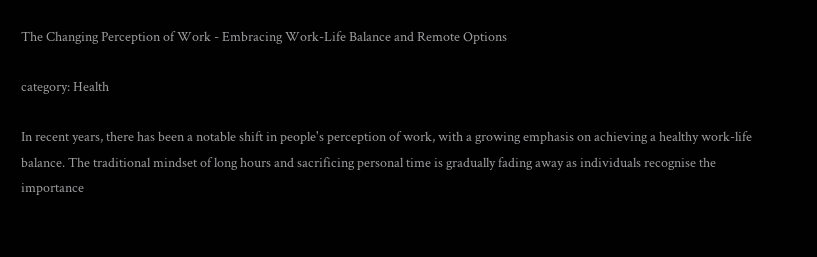The Changing Perception of Work - Embracing Work-Life Balance and Remote Options

category: Health

In recent years, there has been a notable shift in people's perception of work, with a growing emphasis on achieving a healthy work-life balance. The traditional mindset of long hours and sacrificing personal time is gradually fading away as individuals recognise the importance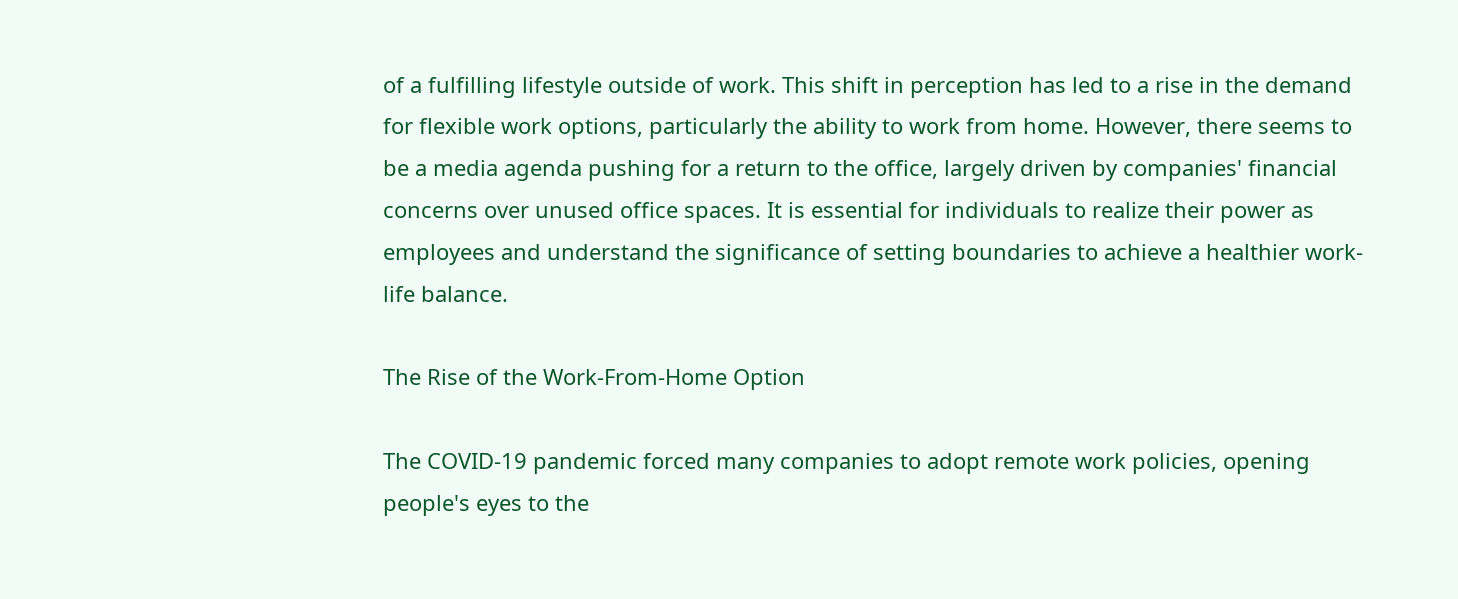of a fulfilling lifestyle outside of work. This shift in perception has led to a rise in the demand for flexible work options, particularly the ability to work from home. However, there seems to be a media agenda pushing for a return to the office, largely driven by companies' financial concerns over unused office spaces. It is essential for individuals to realize their power as employees and understand the significance of setting boundaries to achieve a healthier work-life balance.

The Rise of the Work-From-Home Option

The COVID-19 pandemic forced many companies to adopt remote work policies, opening people's eyes to the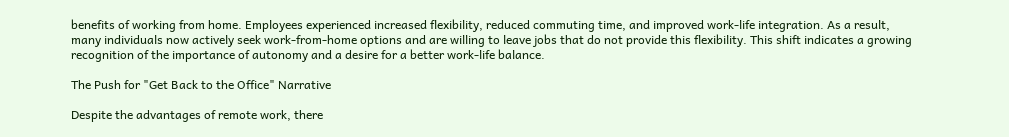benefits of working from home. Employees experienced increased flexibility, reduced commuting time, and improved work-life integration. As a result, many individuals now actively seek work-from-home options and are willing to leave jobs that do not provide this flexibility. This shift indicates a growing recognition of the importance of autonomy and a desire for a better work-life balance.

The Push for "Get Back to the Office" Narrative

Despite the advantages of remote work, there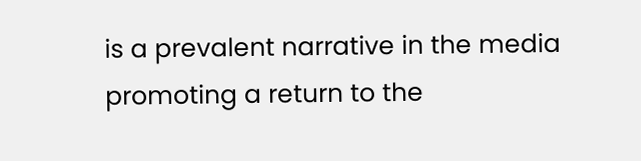is a prevalent narrative in the media promoting a return to the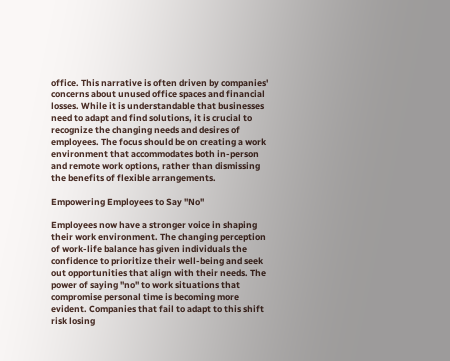office. This narrative is often driven by companies' concerns about unused office spaces and financial losses. While it is understandable that businesses need to adapt and find solutions, it is crucial to recognize the changing needs and desires of employees. The focus should be on creating a work environment that accommodates both in-person and remote work options, rather than dismissing the benefits of flexible arrangements.

Empowering Employees to Say "No"

Employees now have a stronger voice in shaping their work environment. The changing perception of work-life balance has given individuals the confidence to prioritize their well-being and seek out opportunities that align with their needs. The power of saying "no" to work situations that compromise personal time is becoming more evident. Companies that fail to adapt to this shift risk losing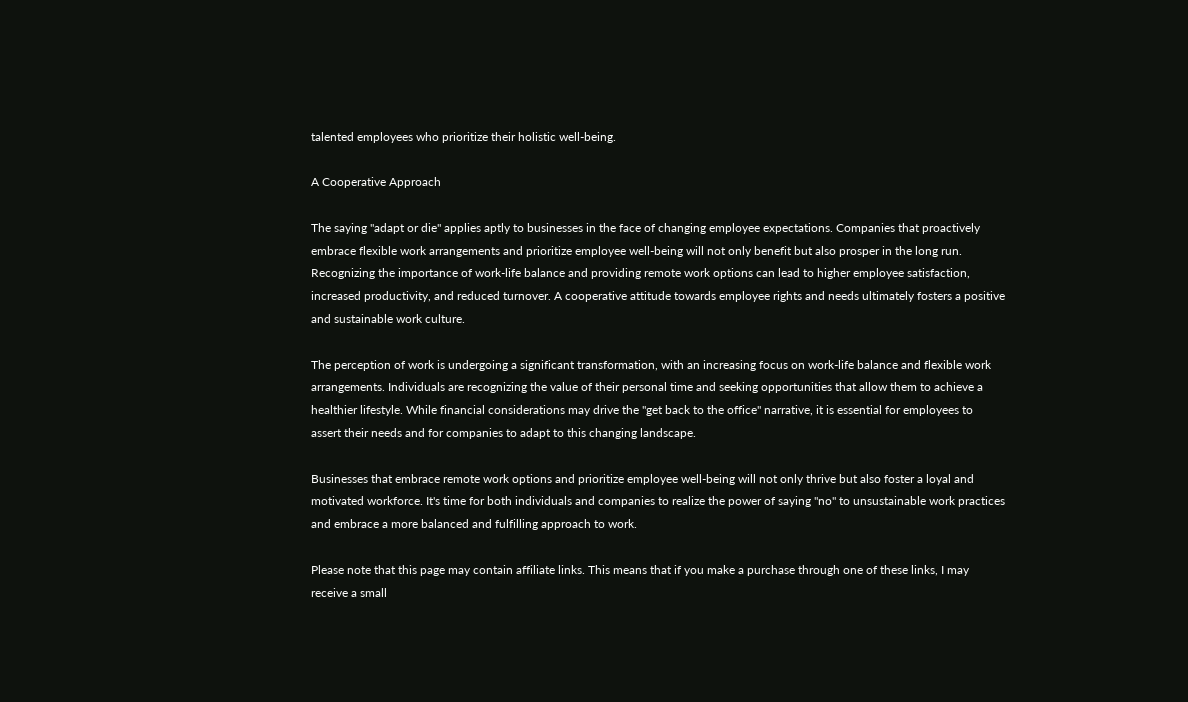talented employees who prioritize their holistic well-being.

A Cooperative Approach

The saying "adapt or die" applies aptly to businesses in the face of changing employee expectations. Companies that proactively embrace flexible work arrangements and prioritize employee well-being will not only benefit but also prosper in the long run. Recognizing the importance of work-life balance and providing remote work options can lead to higher employee satisfaction, increased productivity, and reduced turnover. A cooperative attitude towards employee rights and needs ultimately fosters a positive and sustainable work culture.

The perception of work is undergoing a significant transformation, with an increasing focus on work-life balance and flexible work arrangements. Individuals are recognizing the value of their personal time and seeking opportunities that allow them to achieve a healthier lifestyle. While financial considerations may drive the "get back to the office" narrative, it is essential for employees to assert their needs and for companies to adapt to this changing landscape.

Businesses that embrace remote work options and prioritize employee well-being will not only thrive but also foster a loyal and motivated workforce. It's time for both individuals and companies to realize the power of saying "no" to unsustainable work practices and embrace a more balanced and fulfilling approach to work.

Please note that this page may contain affiliate links. This means that if you make a purchase through one of these links, I may receive a small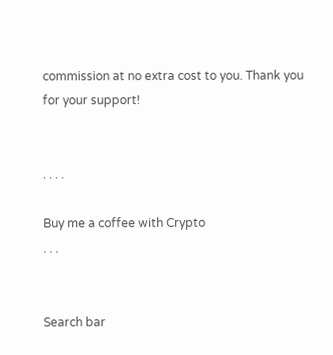commission at no extra cost to you. Thank you for your support!


. . . .

Buy me a coffee with Crypto
. . .


Search bar